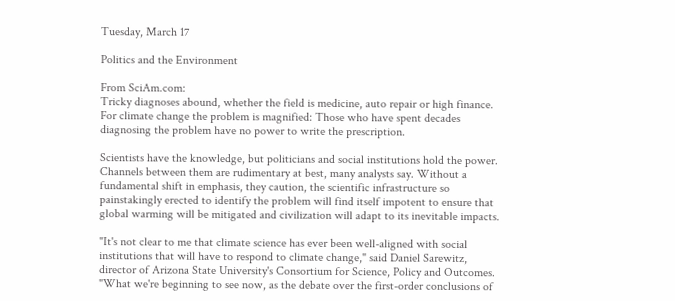Tuesday, March 17

Politics and the Environment

From SciAm.com:
Tricky diagnoses abound, whether the field is medicine, auto repair or high finance. For climate change the problem is magnified: Those who have spent decades diagnosing the problem have no power to write the prescription.

Scientists have the knowledge, but politicians and social institutions hold the power. Channels between them are rudimentary at best, many analysts say. Without a fundamental shift in emphasis, they caution, the scientific infrastructure so painstakingly erected to identify the problem will find itself impotent to ensure that global warming will be mitigated and civilization will adapt to its inevitable impacts.

"It's not clear to me that climate science has ever been well-aligned with social institutions that will have to respond to climate change," said Daniel Sarewitz, director of Arizona State University's Consortium for Science, Policy and Outcomes. "What we're beginning to see now, as the debate over the first-order conclusions of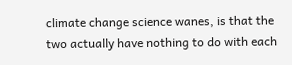climate change science wanes, is that the two actually have nothing to do with each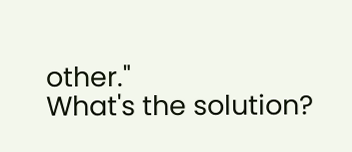other."
What's the solution?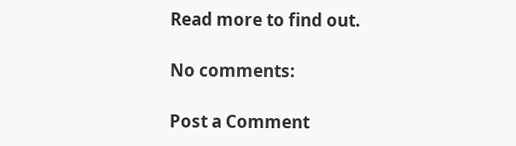Read more to find out.

No comments:

Post a Comment